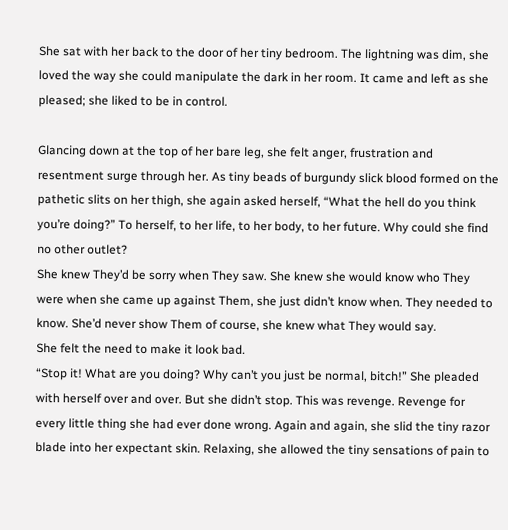She sat with her back to the door of her tiny bedroom. The lightning was dim, she loved the way she could manipulate the dark in her room. It came and left as she pleased; she liked to be in control.

Glancing down at the top of her bare leg, she felt anger, frustration and resentment surge through her. As tiny beads of burgundy slick blood formed on the pathetic slits on her thigh, she again asked herself, “What the hell do you think you’re doing?” To herself, to her life, to her body, to her future. Why could she find no other outlet?
She knew They’d be sorry when They saw. She knew she would know who They were when she came up against Them, she just didn’t know when. They needed to know. She’d never show Them of course, she knew what They would say.
She felt the need to make it look bad.
“Stop it! What are you doing? Why can’t you just be normal, bitch!” She pleaded with herself over and over. But she didn’t stop. This was revenge. Revenge for every little thing she had ever done wrong. Again and again, she slid the tiny razor blade into her expectant skin. Relaxing, she allowed the tiny sensations of pain to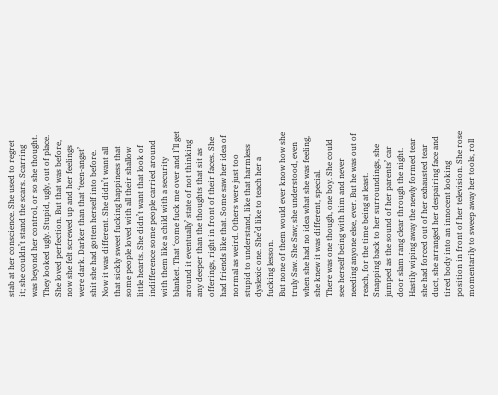stab at her conscience. She used to regret it; she couldn’t stand the scars. Scarring was beyond her control, or so she thought. They looked ugly. Stupid, ugly, out of place. She loved perfection. But that was before, now she felt screwed up and her feelings were dark. Darker than that ‘teen-angst’ shit she had gotten herself into before.
Now it was different. She didn’t want all that sickly sweet fucking happiness that some people loved with all their shallow little hearts. She didn’t want that look of indifference some people carried around with them like a child with a security blanket. That ‘come fuck me over and I’ll get around it eventually’ state of not thinking any deeper than the thoughts that sit as offerings, right in front of their faces. She had friends like that. Some saw her idea of normal as weird. Others were just too stupid to understand, like that harmless dyslexic one. She’d like to teach her a fucking lesson.
But none of them would ever know how she truly Saw. She Saw; she understood, even when she had no idea what she was feeling, she knew it was different, special.
There was one though, one boy. She could see herself being with him and never needing anyone else, ever. But he was out of reach, for the time being at least.
Snapping back to her surroundings, she jumped as the sound of her parents’ car door slam rang clear through the night. Hastily wiping away the newly formed tear she had forced out of her exhausted tear duct, she arranged her despairing face and tired body into an innocent looking position in front of her television. She rose momentarily to sweep away her tools, roll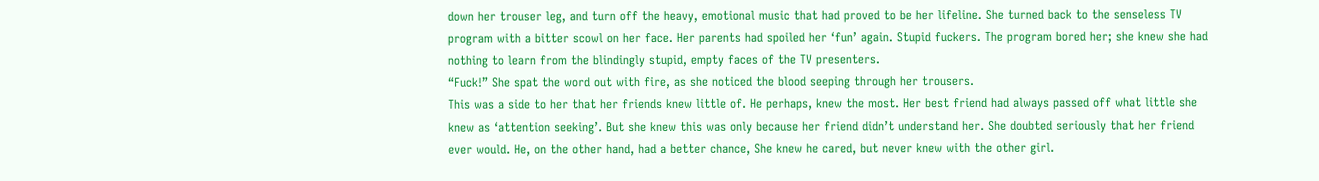down her trouser leg, and turn off the heavy, emotional music that had proved to be her lifeline. She turned back to the senseless TV program with a bitter scowl on her face. Her parents had spoiled her ‘fun’ again. Stupid fuckers. The program bored her; she knew she had nothing to learn from the blindingly stupid, empty faces of the TV presenters.
“Fuck!” She spat the word out with fire, as she noticed the blood seeping through her trousers.
This was a side to her that her friends knew little of. He perhaps, knew the most. Her best friend had always passed off what little she knew as ‘attention seeking’. But she knew this was only because her friend didn’t understand her. She doubted seriously that her friend ever would. He, on the other hand, had a better chance, She knew he cared, but never knew with the other girl.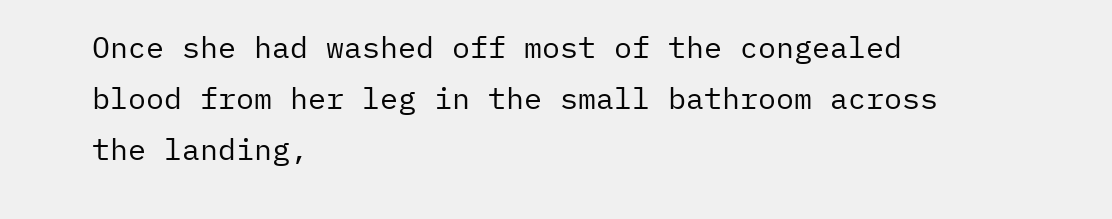Once she had washed off most of the congealed blood from her leg in the small bathroom across the landing,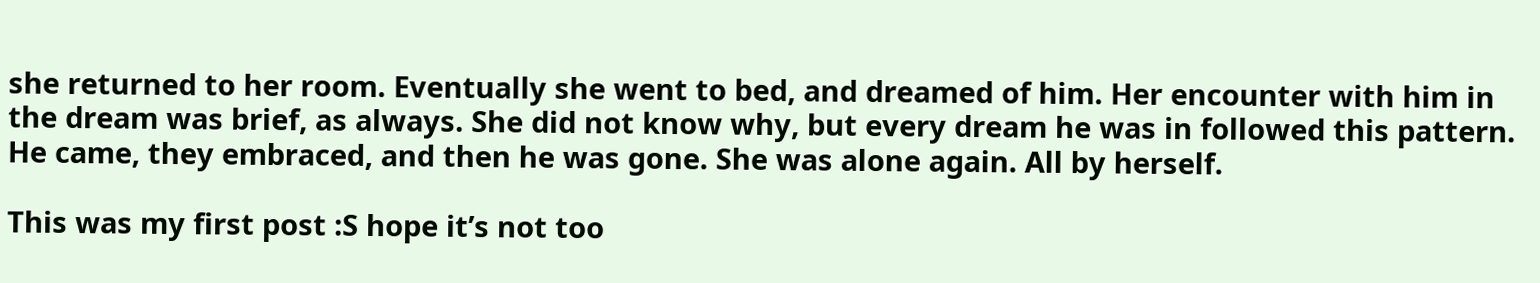she returned to her room. Eventually she went to bed, and dreamed of him. Her encounter with him in the dream was brief, as always. She did not know why, but every dream he was in followed this pattern. He came, they embraced, and then he was gone. She was alone again. All by herself.

This was my first post :S hope it’s not too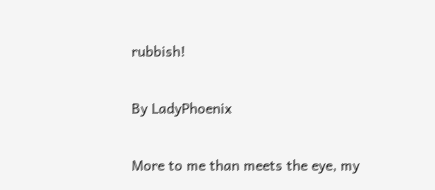rubbish!

By LadyPhoenix

More to me than meets the eye, my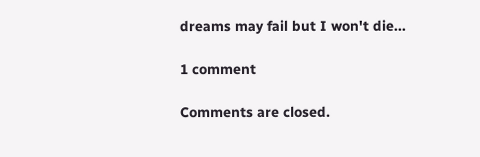dreams may fail but I won't die...

1 comment

Comments are closed.